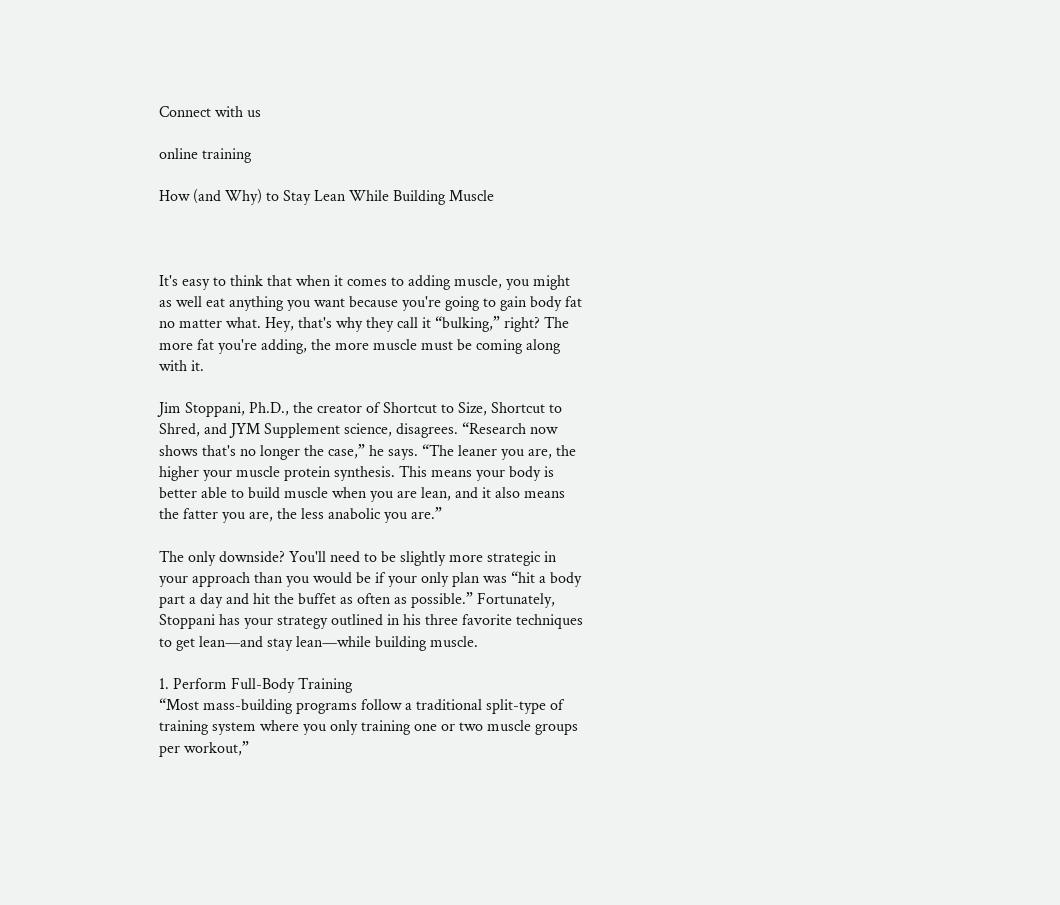Connect with us

online training

How (and Why) to Stay Lean While Building Muscle



It's easy to think that when it comes to adding muscle, you might as well eat anything you want because you're going to gain body fat no matter what. Hey, that's why they call it “bulking,” right? The more fat you're adding, the more muscle must be coming along with it.

Jim Stoppani, Ph.D., the creator of Shortcut to Size, Shortcut to Shred, and JYM Supplement science, disagrees. “Research now shows that's no longer the case,” he says. “The leaner you are, the higher your muscle protein synthesis. This means your body is better able to build muscle when you are lean, and it also means the fatter you are, the less anabolic you are.”

The only downside? You'll need to be slightly more strategic in your approach than you would be if your only plan was “hit a body part a day and hit the buffet as often as possible.” Fortunately, Stoppani has your strategy outlined in his three favorite techniques to get lean—and stay lean—while building muscle.

1. Perform Full-Body Training
“Most mass-building programs follow a traditional split-type of training system where you only training one or two muscle groups per workout,”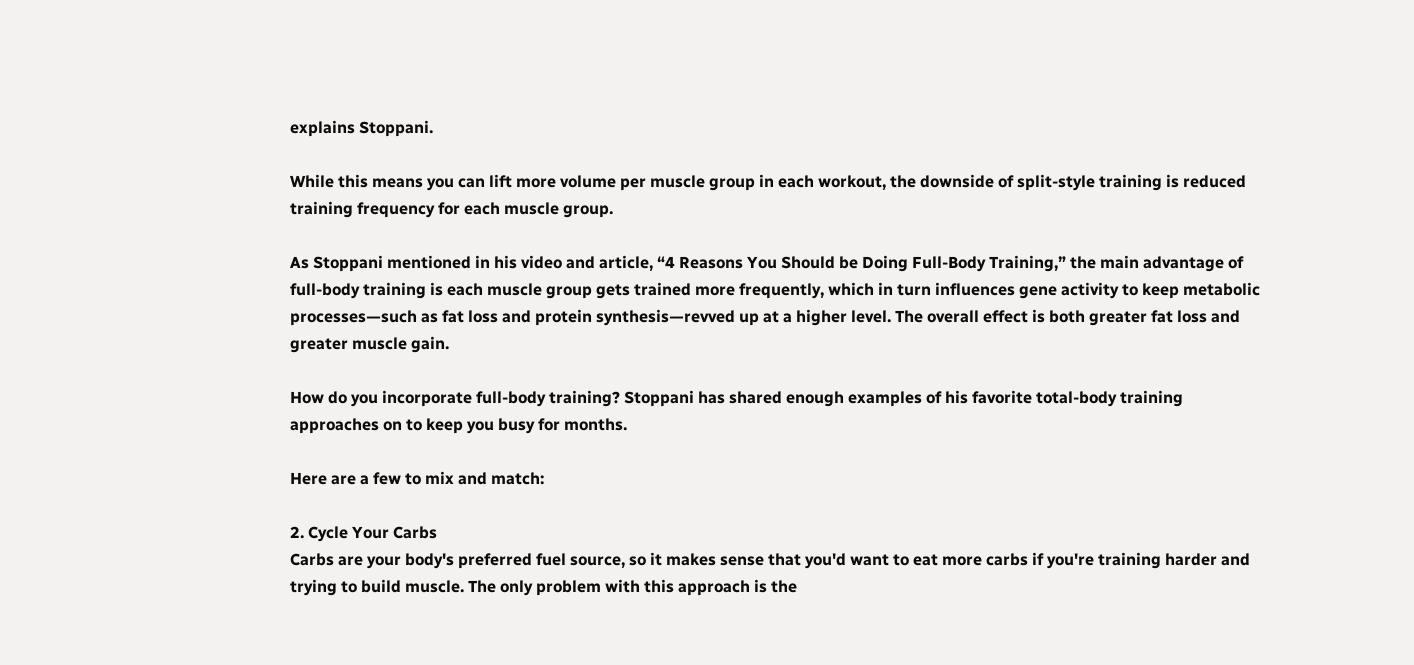explains Stoppani.

While this means you can lift more volume per muscle group in each workout, the downside of split-style training is reduced training frequency for each muscle group.

As Stoppani mentioned in his video and article, “4 Reasons You Should be Doing Full-Body Training,” the main advantage of full-body training is each muscle group gets trained more frequently, which in turn influences gene activity to keep metabolic processes—such as fat loss and protein synthesis—revved up at a higher level. The overall effect is both greater fat loss and greater muscle gain.

How do you incorporate full-body training? Stoppani has shared enough examples of his favorite total-body training approaches on to keep you busy for months.

Here are a few to mix and match:

2. Cycle Your Carbs
Carbs are your body's preferred fuel source, so it makes sense that you'd want to eat more carbs if you're training harder and trying to build muscle. The only problem with this approach is the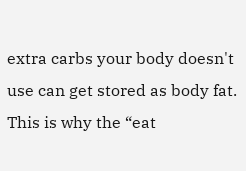extra carbs your body doesn't use can get stored as body fat. This is why the “eat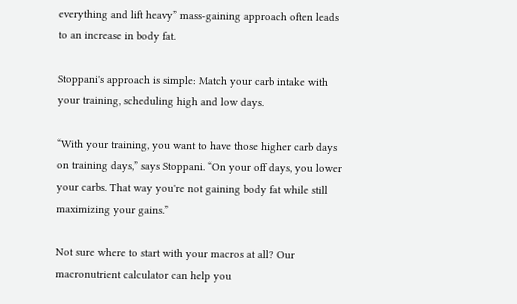everything and lift heavy” mass-gaining approach often leads to an increase in body fat.

Stoppani's approach is simple: Match your carb intake with your training, scheduling high and low days.

“With your training, you want to have those higher carb days on training days,” says Stoppani. “On your off days, you lower your carbs. That way you're not gaining body fat while still maximizing your gains.”

Not sure where to start with your macros at all? Our macronutrient calculator can help you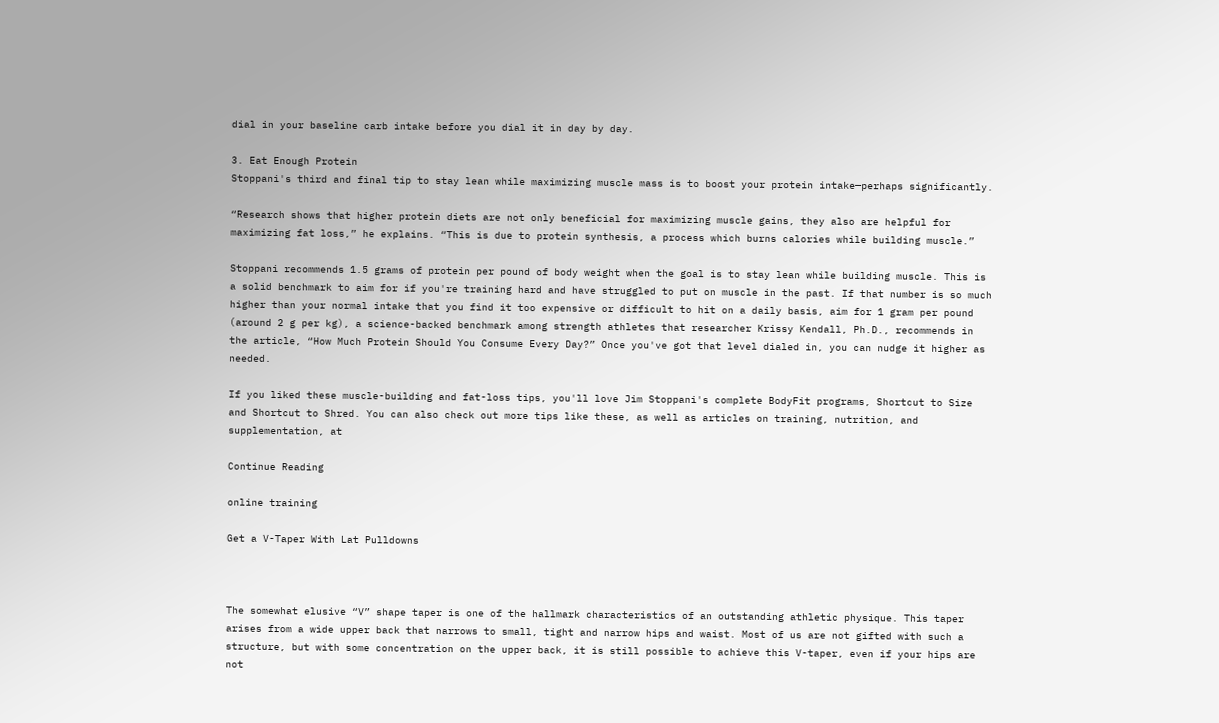dial in your baseline carb intake before you dial it in day by day.

3. Eat Enough Protein
Stoppani's third and final tip to stay lean while maximizing muscle mass is to boost your protein intake—perhaps significantly.

“Research shows that higher protein diets are not only beneficial for maximizing muscle gains, they also are helpful for maximizing fat loss,” he explains. “This is due to protein synthesis, a process which burns calories while building muscle.”

Stoppani recommends 1.5 grams of protein per pound of body weight when the goal is to stay lean while building muscle. This is a solid benchmark to aim for if you're training hard and have struggled to put on muscle in the past. If that number is so much higher than your normal intake that you find it too expensive or difficult to hit on a daily basis, aim for 1 gram per pound (around 2 g per kg), a science-backed benchmark among strength athletes that researcher Krissy Kendall, Ph.D., recommends in the article, “How Much Protein Should You Consume Every Day?” Once you've got that level dialed in, you can nudge it higher as needed.

If you liked these muscle-building and fat-loss tips, you'll love Jim Stoppani's complete BodyFit programs, Shortcut to Size and Shortcut to Shred. You can also check out more tips like these, as well as articles on training, nutrition, and supplementation, at

Continue Reading

online training

Get a V-Taper With Lat Pulldowns



The somewhat elusive “V” shape taper is one of the hallmark characteristics of an outstanding athletic physique. This taper arises from a wide upper back that narrows to small, tight and narrow hips and waist. Most of us are not gifted with such a structure, but with some concentration on the upper back, it is still possible to achieve this V-taper, even if your hips are not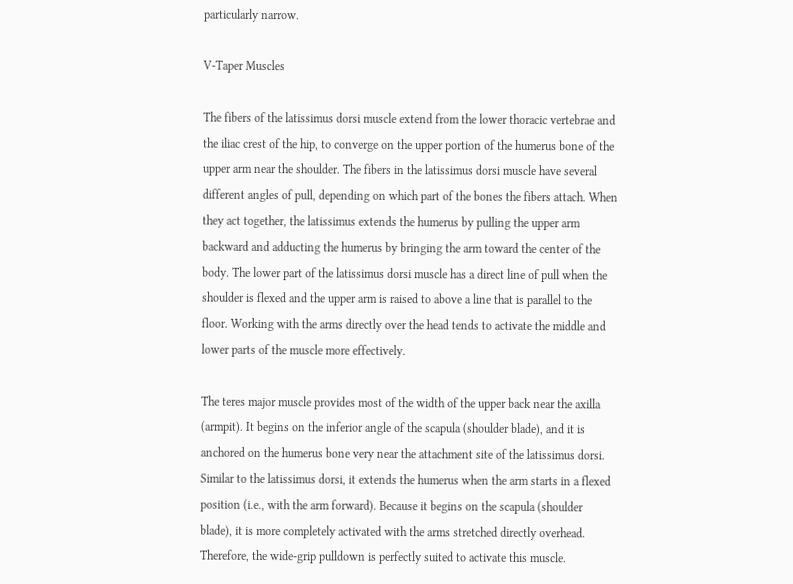particularly narrow.

V-Taper Muscles

The fibers of the latissimus dorsi muscle extend from the lower thoracic vertebrae and the iliac crest of the hip, to converge on the upper portion of the humerus bone of the upper arm near the shoulder. The fibers in the latissimus dorsi muscle have several different angles of pull, depending on which part of the bones the fibers attach. When they act together, the latissimus extends the humerus by pulling the upper arm backward and adducting the humerus by bringing the arm toward the center of the body. The lower part of the latissimus dorsi muscle has a direct line of pull when the shoulder is flexed and the upper arm is raised to above a line that is parallel to the floor. Working with the arms directly over the head tends to activate the middle and lower parts of the muscle more effectively.

The teres major muscle provides most of the width of the upper back near the axilla (armpit). It begins on the inferior angle of the scapula (shoulder blade), and it is anchored on the humerus bone very near the attachment site of the latissimus dorsi. Similar to the latissimus dorsi, it extends the humerus when the arm starts in a flexed position (i.e., with the arm forward). Because it begins on the scapula (shoulder blade), it is more completely activated with the arms stretched directly overhead. Therefore, the wide-grip pulldown is perfectly suited to activate this muscle.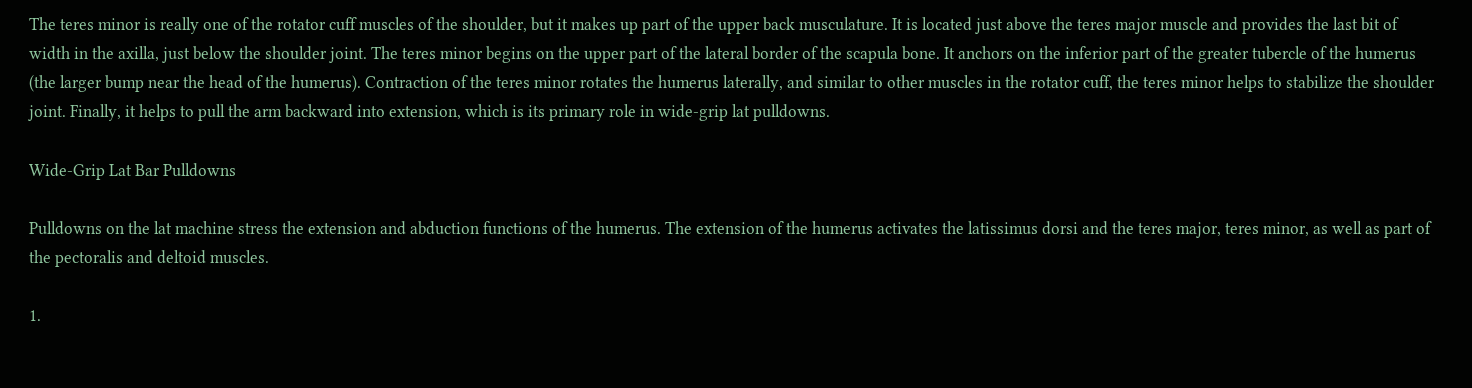The teres minor is really one of the rotator cuff muscles of the shoulder, but it makes up part of the upper back musculature. It is located just above the teres major muscle and provides the last bit of width in the axilla, just below the shoulder joint. The teres minor begins on the upper part of the lateral border of the scapula bone. It anchors on the inferior part of the greater tubercle of the humerus (the larger bump near the head of the humerus). Contraction of the teres minor rotates the humerus laterally, and similar to other muscles in the rotator cuff, the teres minor helps to stabilize the shoulder joint. Finally, it helps to pull the arm backward into extension, which is its primary role in wide-grip lat pulldowns.

Wide-Grip Lat Bar Pulldowns

Pulldowns on the lat machine stress the extension and abduction functions of the humerus. The extension of the humerus activates the latissimus dorsi and the teres major, teres minor, as well as part of the pectoralis and deltoid muscles.

1.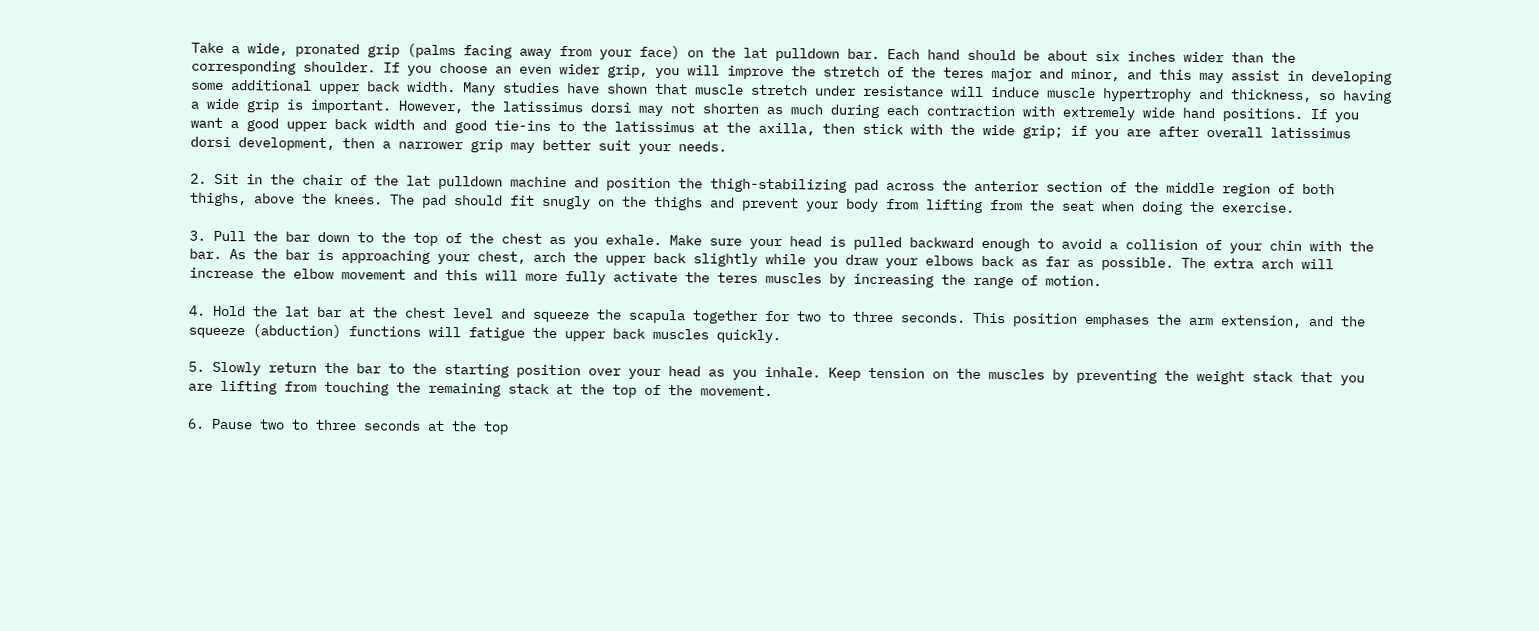Take a wide, pronated grip (palms facing away from your face) on the lat pulldown bar. Each hand should be about six inches wider than the corresponding shoulder. If you choose an even wider grip, you will improve the stretch of the teres major and minor, and this may assist in developing some additional upper back width. Many studies have shown that muscle stretch under resistance will induce muscle hypertrophy and thickness, so having a wide grip is important. However, the latissimus dorsi may not shorten as much during each contraction with extremely wide hand positions. If you want a good upper back width and good tie-ins to the latissimus at the axilla, then stick with the wide grip; if you are after overall latissimus dorsi development, then a narrower grip may better suit your needs.

2. Sit in the chair of the lat pulldown machine and position the thigh-stabilizing pad across the anterior section of the middle region of both thighs, above the knees. The pad should fit snugly on the thighs and prevent your body from lifting from the seat when doing the exercise.

3. Pull the bar down to the top of the chest as you exhale. Make sure your head is pulled backward enough to avoid a collision of your chin with the bar. As the bar is approaching your chest, arch the upper back slightly while you draw your elbows back as far as possible. The extra arch will increase the elbow movement and this will more fully activate the teres muscles by increasing the range of motion.

4. Hold the lat bar at the chest level and squeeze the scapula together for two to three seconds. This position emphases the arm extension, and the squeeze (abduction) functions will fatigue the upper back muscles quickly.

5. Slowly return the bar to the starting position over your head as you inhale. Keep tension on the muscles by preventing the weight stack that you are lifting from touching the remaining stack at the top of the movement.

6. Pause two to three seconds at the top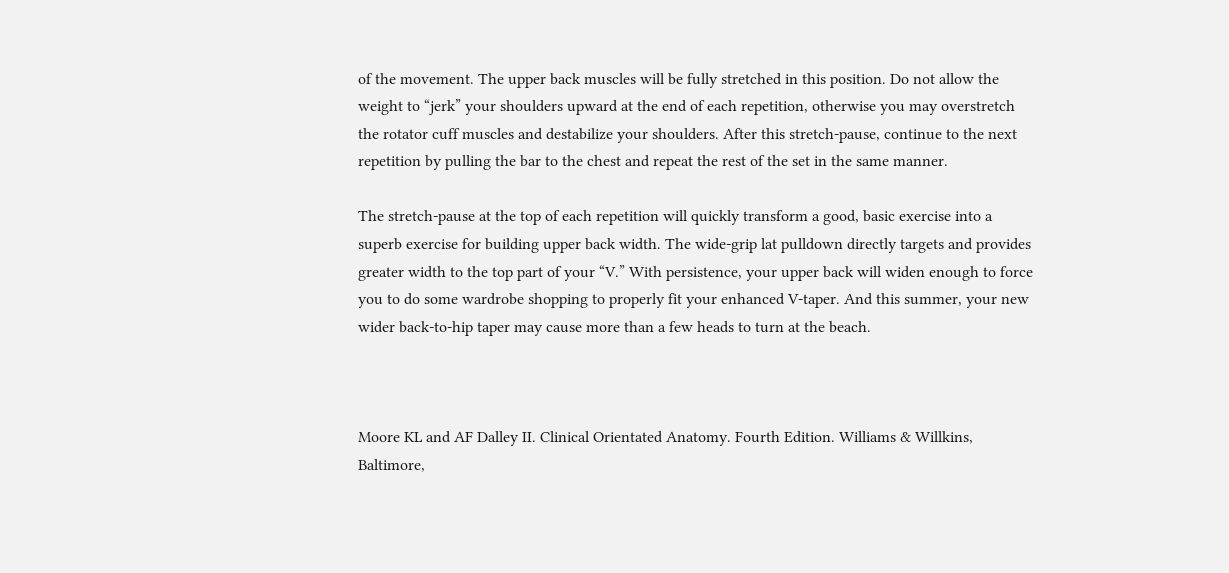of the movement. The upper back muscles will be fully stretched in this position. Do not allow the weight to “jerk” your shoulders upward at the end of each repetition, otherwise you may overstretch the rotator cuff muscles and destabilize your shoulders. After this stretch-pause, continue to the next repetition by pulling the bar to the chest and repeat the rest of the set in the same manner.

The stretch-pause at the top of each repetition will quickly transform a good, basic exercise into a superb exercise for building upper back width. The wide-grip lat pulldown directly targets and provides greater width to the top part of your “V.” With persistence, your upper back will widen enough to force you to do some wardrobe shopping to properly fit your enhanced V-taper. And this summer, your new wider back-to-hip taper may cause more than a few heads to turn at the beach.



Moore KL and AF Dalley II. Clinical Orientated Anatomy. Fourth Edition. Williams & Willkins, Baltimore,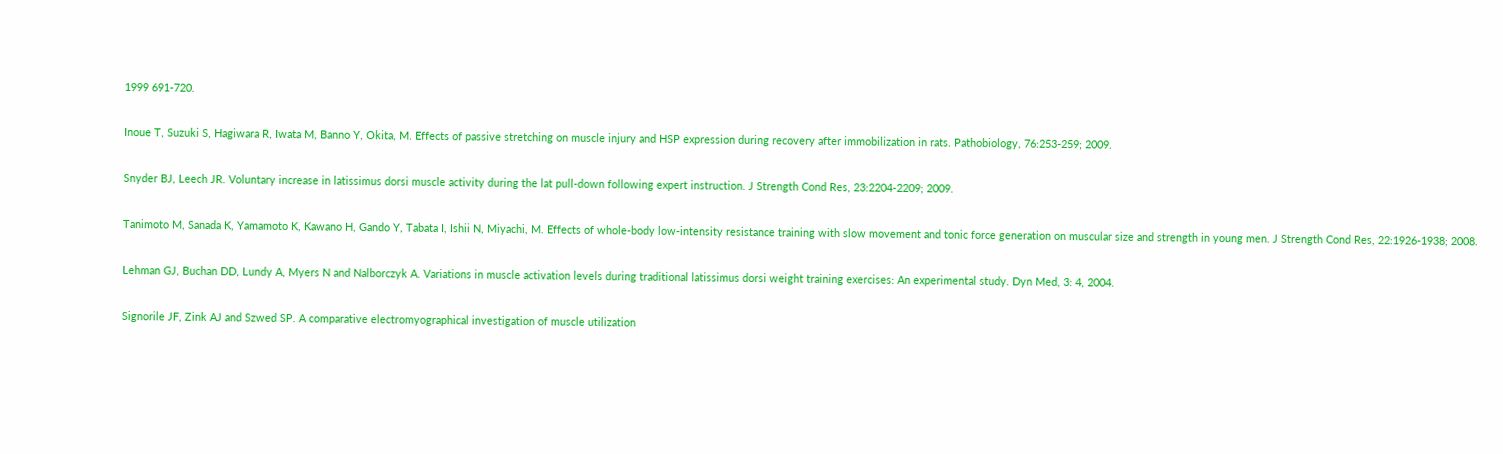1999 691-720.

Inoue T, Suzuki S, Hagiwara R, Iwata M, Banno Y, Okita, M. Effects of passive stretching on muscle injury and HSP expression during recovery after immobilization in rats. Pathobiology, 76:253-259; 2009.

Snyder BJ, Leech JR. Voluntary increase in latissimus dorsi muscle activity during the lat pull-down following expert instruction. J Strength Cond Res, 23:2204-2209; 2009.

Tanimoto M, Sanada K, Yamamoto K, Kawano H, Gando Y, Tabata I, Ishii N, Miyachi, M. Effects of whole-body low-intensity resistance training with slow movement and tonic force generation on muscular size and strength in young men. J Strength Cond Res, 22:1926-1938; 2008.

Lehman GJ, Buchan DD, Lundy A, Myers N and Nalborczyk A. Variations in muscle activation levels during traditional latissimus dorsi weight training exercises: An experimental study. Dyn Med, 3: 4, 2004.

Signorile JF, Zink AJ and Szwed SP. A comparative electromyographical investigation of muscle utilization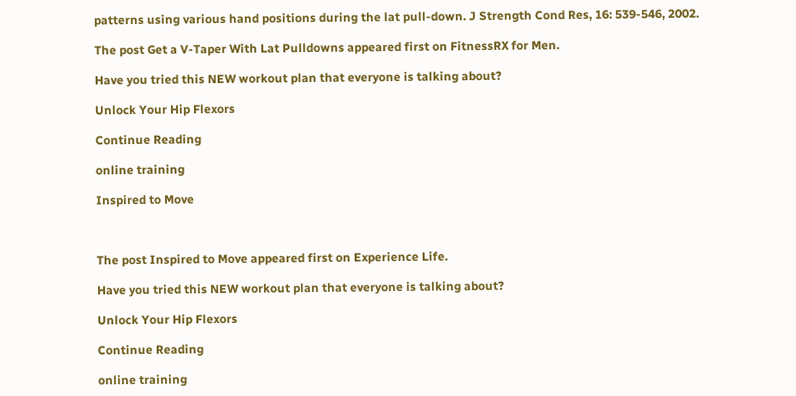patterns using various hand positions during the lat pull-down. J Strength Cond Res, 16: 539-546, 2002.

The post Get a V-Taper With Lat Pulldowns appeared first on FitnessRX for Men.

Have you tried this NEW workout plan that everyone is talking about?

Unlock Your Hip Flexors

Continue Reading

online training

Inspired to Move



The post Inspired to Move appeared first on Experience Life.

Have you tried this NEW workout plan that everyone is talking about?

Unlock Your Hip Flexors

Continue Reading

online training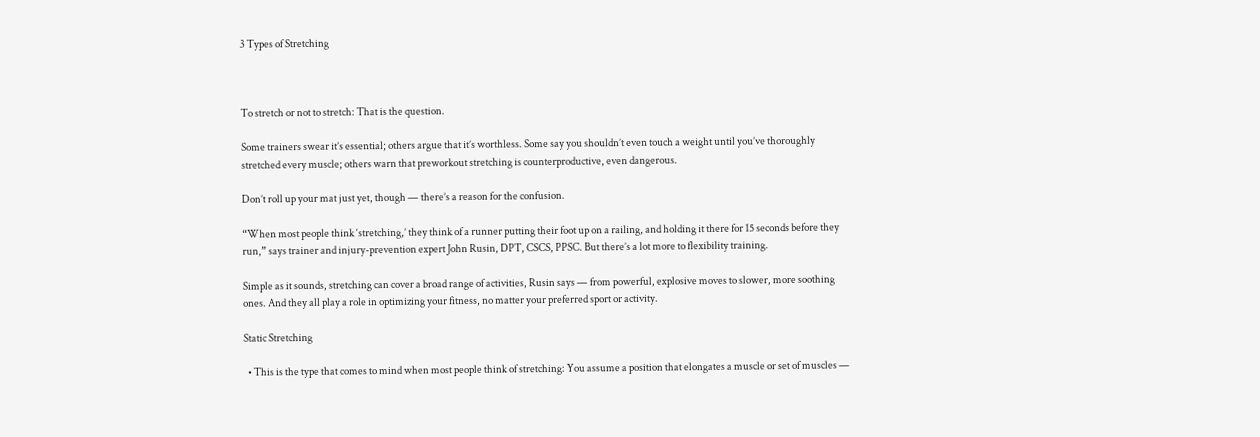3 Types of Stretching



To stretch or not to stretch: That is the question.

Some trainers swear it’s essential; others argue that it’s worthless. Some say you shouldn’t even touch a weight until you’ve thoroughly stretched every muscle; others warn that preworkout stretching is counterproductive, even dangerous.

Don’t roll up your mat just yet, though — there’s a reason for the confusion.

“When most people think ‘stretching,’ they think of a runner putting their foot up on a railing, and holding it there for 15 seconds before they run,” says trainer and injury-prevention expert John Rusin, DPT, CSCS, PPSC. But there’s a lot more to flexibility training.

Simple as it sounds, stretching can cover a broad range of activities, Rusin says — from powerful, explosive moves to slower, more soothing ones. And they all play a role in optimizing your fitness, no matter your preferred sport or activity.

Static Stretching

  • This is the type that comes to mind when most people think of stretching: You assume a position that elongates a muscle or set of muscles —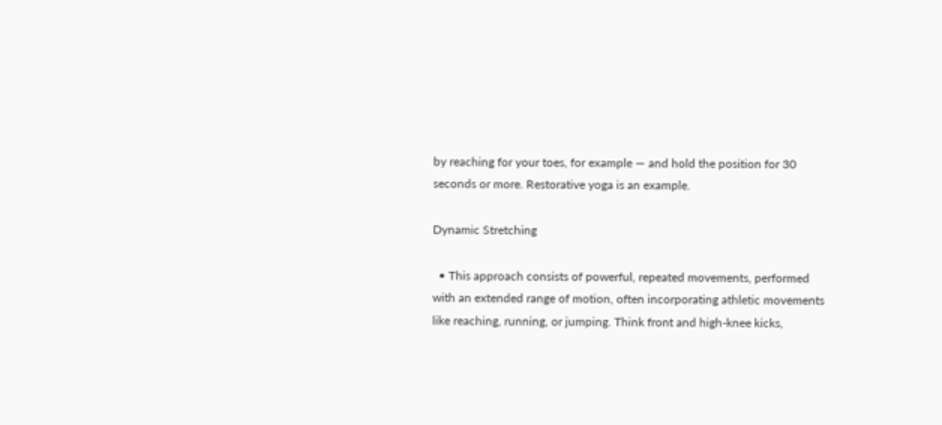by reaching for your toes, for example — and hold the position for 30 seconds or more. Restorative yoga is an example.

Dynamic Stretching

  • This approach consists of powerful, repeated movements, performed with an extended range of motion, often incorporating athletic movements like reaching, running, or jumping. Think front and high-knee kicks,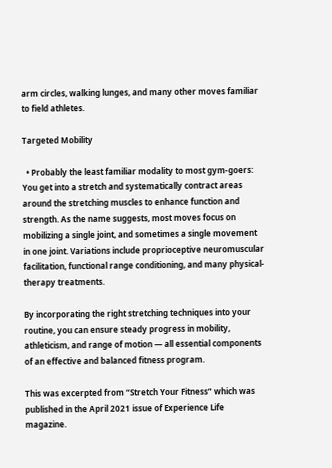arm circles, walking lunges, and many other moves familiar to field athletes.

Targeted Mobility

  • Probably the least familiar modality to most gym-goers: You get into a stretch and systematically contract areas around the stretching muscles to enhance function and strength. As the name suggests, most moves focus on mobilizing a single joint, and sometimes a single movement in one joint. Variations include proprioceptive neuromuscular facilitation, functional range conditioning, and many physical-therapy treatments.

By incorporating the right stretching techniques into your routine, you can ensure steady progress in mobility, athleticism, and range of motion — all essential components of an effective and balanced fitness program.

This was excerpted from “Stretch Your Fitness” which was published in the April 2021 issue of Experience Life magazine.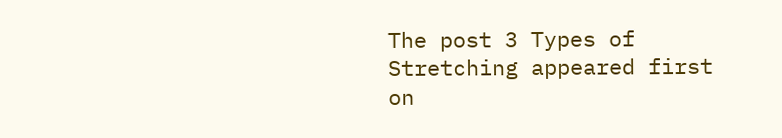The post 3 Types of Stretching appeared first on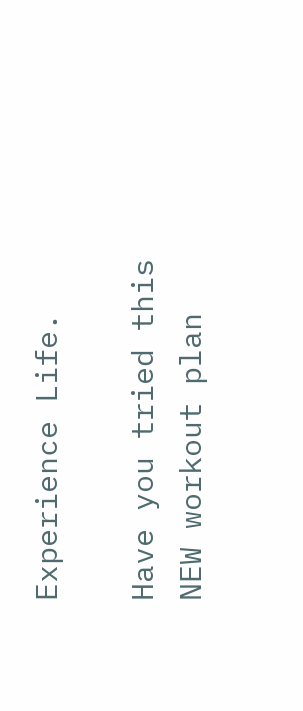Experience Life.

Have you tried this NEW workout plan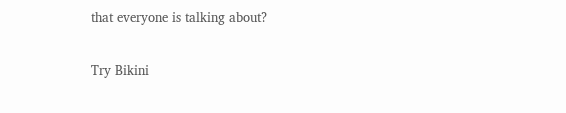that everyone is talking about?

Try Bikini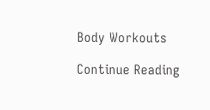Body Workouts

Continue Reading